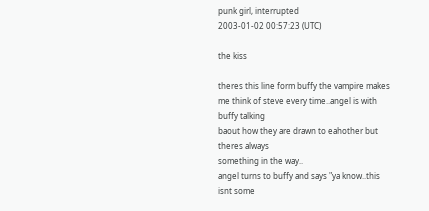punk girl, interrupted
2003-01-02 00:57:23 (UTC)

the kiss

theres this line form buffy the vampire makes
me think of steve every time..angel is with buffy talking
baout how they are drawn to eahother but theres always
something in the way..
angel turns to buffy and says "ya know..this isnt some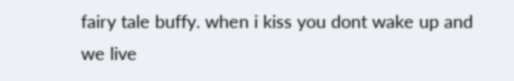fairy tale buffy. when i kiss you dont wake up and
we live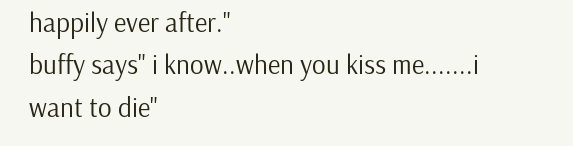happily ever after."
buffy says" i know..when you kiss me.......i want to die"